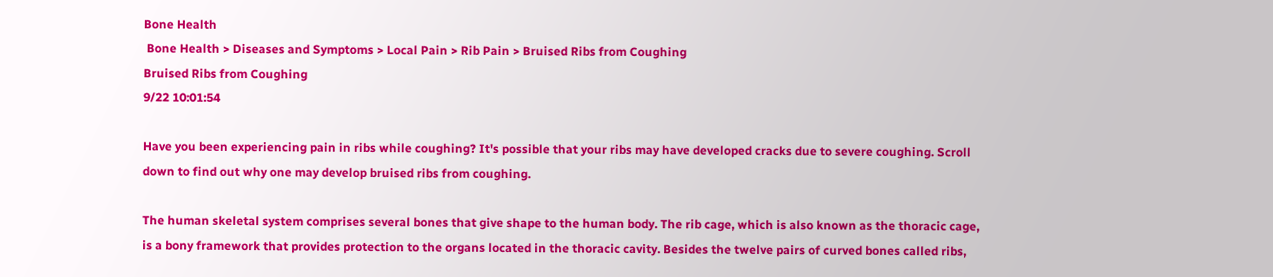Bone Health
 Bone Health > Diseases and Symptoms > Local Pain > Rib Pain > Bruised Ribs from Coughing
Bruised Ribs from Coughing
9/22 10:01:54

Have you been experiencing pain in ribs while coughing? It's possible that your ribs may have developed cracks due to severe coughing. Scroll down to find out why one may develop bruised ribs from coughing.

The human skeletal system comprises several bones that give shape to the human body. The rib cage, which is also known as the thoracic cage, is a bony framework that provides protection to the organs located in the thoracic cavity. Besides the twelve pairs of curved bones called ribs,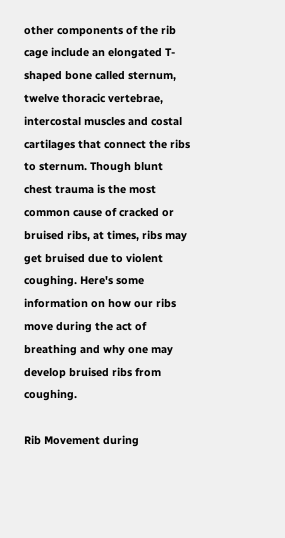other components of the rib cage include an elongated T-shaped bone called sternum, twelve thoracic vertebrae, intercostal muscles and costal cartilages that connect the ribs to sternum. Though blunt chest trauma is the most common cause of cracked or bruised ribs, at times, ribs may get bruised due to violent coughing. Here's some information on how our ribs move during the act of breathing and why one may develop bruised ribs from coughing.

Rib Movement during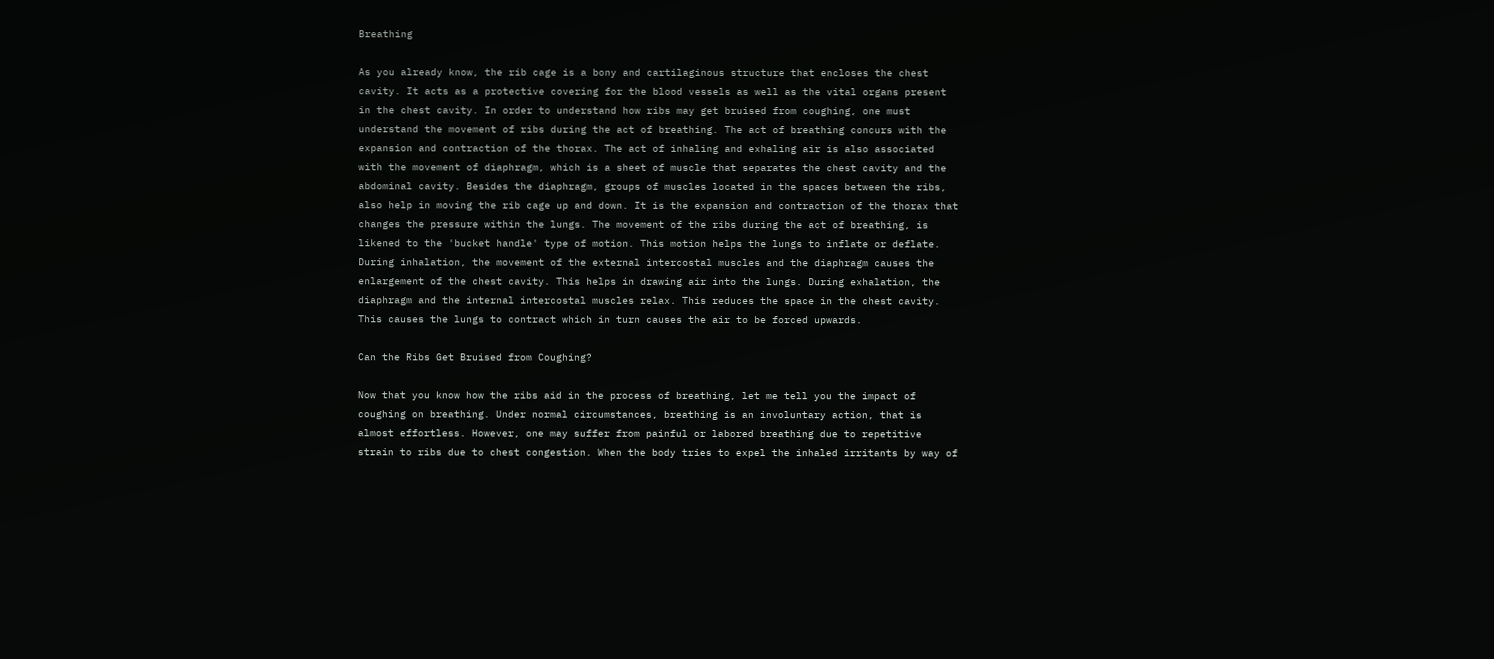Breathing

As you already know, the rib cage is a bony and cartilaginous structure that encloses the chest cavity. It acts as a protective covering for the blood vessels as well as the vital organs present in the chest cavity. In order to understand how ribs may get bruised from coughing, one must understand the movement of ribs during the act of breathing. The act of breathing concurs with the expansion and contraction of the thorax. The act of inhaling and exhaling air is also associated with the movement of diaphragm, which is a sheet of muscle that separates the chest cavity and the abdominal cavity. Besides the diaphragm, groups of muscles located in the spaces between the ribs, also help in moving the rib cage up and down. It is the expansion and contraction of the thorax that changes the pressure within the lungs. The movement of the ribs during the act of breathing, is likened to the 'bucket handle' type of motion. This motion helps the lungs to inflate or deflate. During inhalation, the movement of the external intercostal muscles and the diaphragm causes the enlargement of the chest cavity. This helps in drawing air into the lungs. During exhalation, the diaphragm and the internal intercostal muscles relax. This reduces the space in the chest cavity. This causes the lungs to contract which in turn causes the air to be forced upwards.

Can the Ribs Get Bruised from Coughing?

Now that you know how the ribs aid in the process of breathing, let me tell you the impact of coughing on breathing. Under normal circumstances, breathing is an involuntary action, that is almost effortless. However, one may suffer from painful or labored breathing due to repetitive strain to ribs due to chest congestion. When the body tries to expel the inhaled irritants by way of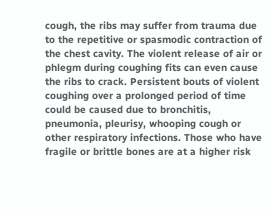cough, the ribs may suffer from trauma due to the repetitive or spasmodic contraction of the chest cavity. The violent release of air or phlegm during coughing fits can even cause the ribs to crack. Persistent bouts of violent coughing over a prolonged period of time could be caused due to bronchitis, pneumonia, pleurisy, whooping cough or other respiratory infections. Those who have fragile or brittle bones are at a higher risk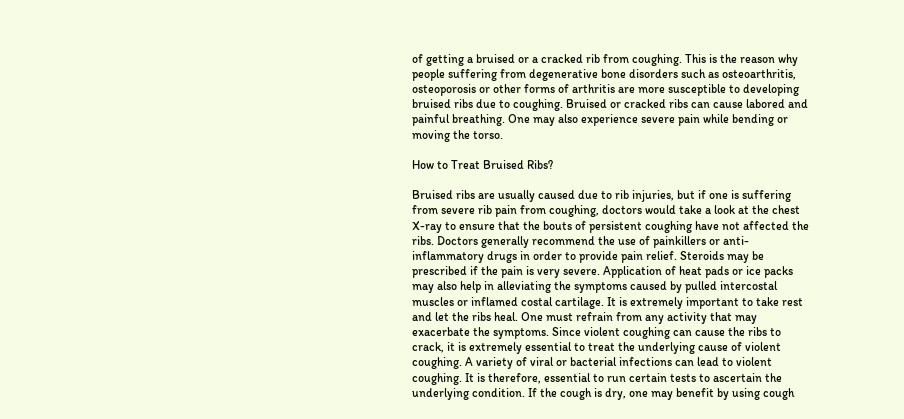of getting a bruised or a cracked rib from coughing. This is the reason why people suffering from degenerative bone disorders such as osteoarthritis, osteoporosis or other forms of arthritis are more susceptible to developing bruised ribs due to coughing. Bruised or cracked ribs can cause labored and painful breathing. One may also experience severe pain while bending or moving the torso.

How to Treat Bruised Ribs?

Bruised ribs are usually caused due to rib injuries, but if one is suffering from severe rib pain from coughing, doctors would take a look at the chest X-ray to ensure that the bouts of persistent coughing have not affected the ribs. Doctors generally recommend the use of painkillers or anti-inflammatory drugs in order to provide pain relief. Steroids may be prescribed if the pain is very severe. Application of heat pads or ice packs may also help in alleviating the symptoms caused by pulled intercostal muscles or inflamed costal cartilage. It is extremely important to take rest and let the ribs heal. One must refrain from any activity that may exacerbate the symptoms. Since violent coughing can cause the ribs to crack, it is extremely essential to treat the underlying cause of violent coughing. A variety of viral or bacterial infections can lead to violent coughing. It is therefore, essential to run certain tests to ascertain the underlying condition. If the cough is dry, one may benefit by using cough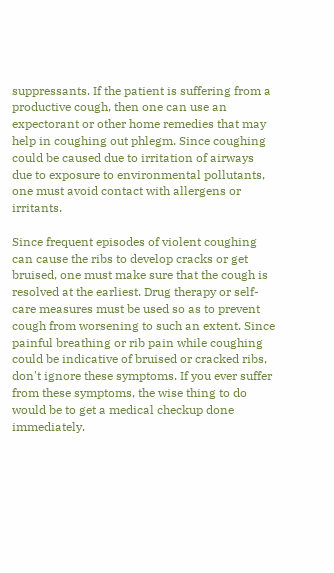suppressants. If the patient is suffering from a productive cough, then one can use an expectorant or other home remedies that may help in coughing out phlegm. Since coughing could be caused due to irritation of airways due to exposure to environmental pollutants, one must avoid contact with allergens or irritants.

Since frequent episodes of violent coughing can cause the ribs to develop cracks or get bruised, one must make sure that the cough is resolved at the earliest. Drug therapy or self-care measures must be used so as to prevent cough from worsening to such an extent. Since painful breathing or rib pain while coughing could be indicative of bruised or cracked ribs, don't ignore these symptoms. If you ever suffer from these symptoms, the wise thing to do would be to get a medical checkup done immediately.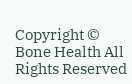Copyright © Bone Health All Rights Reserved